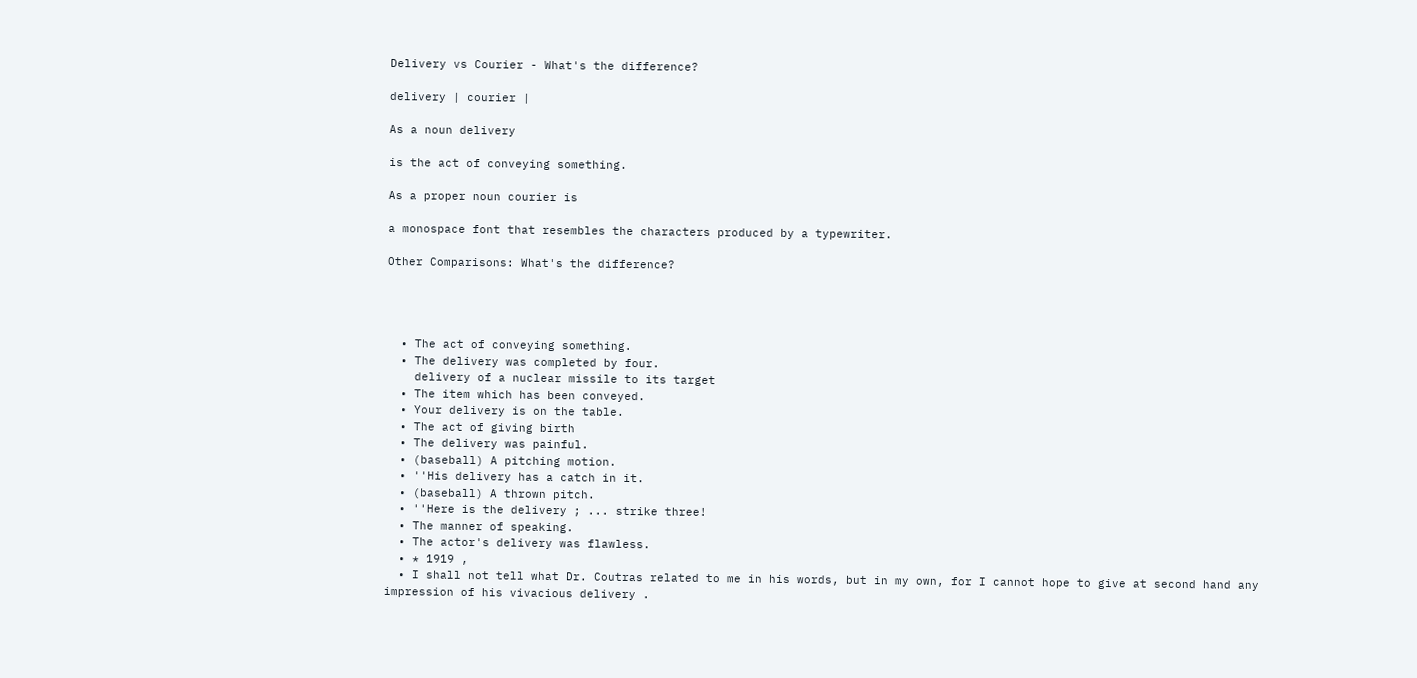Delivery vs Courier - What's the difference?

delivery | courier |

As a noun delivery

is the act of conveying something.

As a proper noun courier is

a monospace font that resembles the characters produced by a typewriter.

Other Comparisons: What's the difference?




  • The act of conveying something.
  • The delivery was completed by four.
    delivery of a nuclear missile to its target
  • The item which has been conveyed.
  • Your delivery is on the table.
  • The act of giving birth
  • The delivery was painful.
  • (baseball) A pitching motion.
  • ''His delivery has a catch in it.
  • (baseball) A thrown pitch.
  • ''Here is the delivery ; ... strike three!
  • The manner of speaking.
  • The actor's delivery was flawless.
  • * 1919 ,
  • I shall not tell what Dr. Coutras related to me in his words, but in my own, for I cannot hope to give at second hand any impression of his vivacious delivery .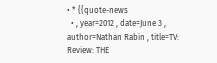• * {{quote-news
  • , year=2012 , date=June 3 , author=Nathan Rabin , title=TV: Review: THE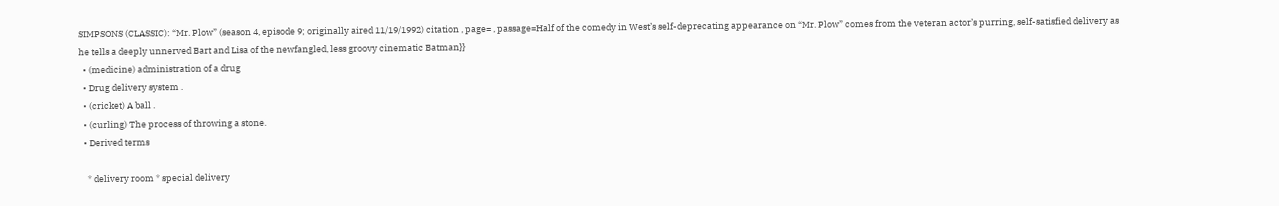SIMPSONS (CLASSIC): “Mr. Plow” (season 4, episode 9; originally aired 11/19/1992) citation , page= , passage=Half of the comedy in West’s self-deprecating appearance on “Mr. Plow” comes from the veteran actor’s purring, self-satisfied delivery as he tells a deeply unnerved Bart and Lisa of the newfangled, less groovy cinematic Batman}}
  • (medicine) administration of a drug
  • Drug delivery system .
  • (cricket) A ball .
  • (curling) The process of throwing a stone.
  • Derived terms

    * delivery room * special delivery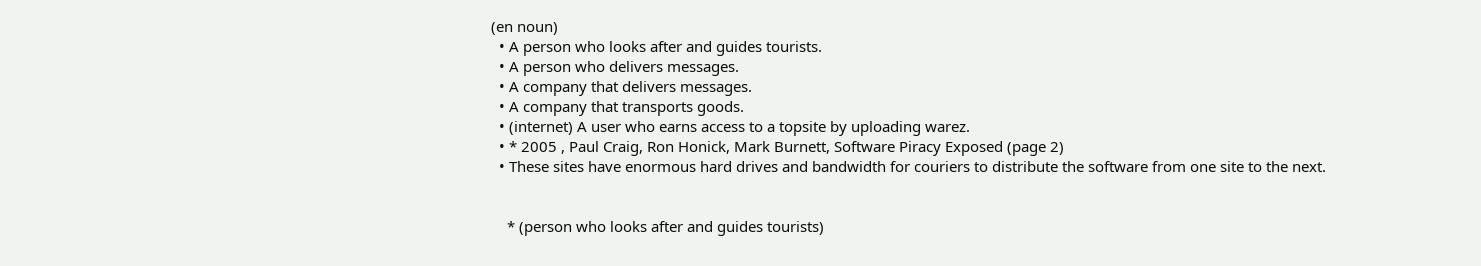(en noun)
  • A person who looks after and guides tourists.
  • A person who delivers messages.
  • A company that delivers messages.
  • A company that transports goods.
  • (internet) A user who earns access to a topsite by uploading warez.
  • * 2005 , Paul Craig, Ron Honick, Mark Burnett, Software Piracy Exposed (page 2)
  • These sites have enormous hard drives and bandwidth for couriers to distribute the software from one site to the next.


    * (person who looks after and guides tourists)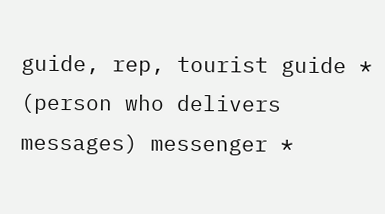guide, rep, tourist guide * (person who delivers messages) messenger *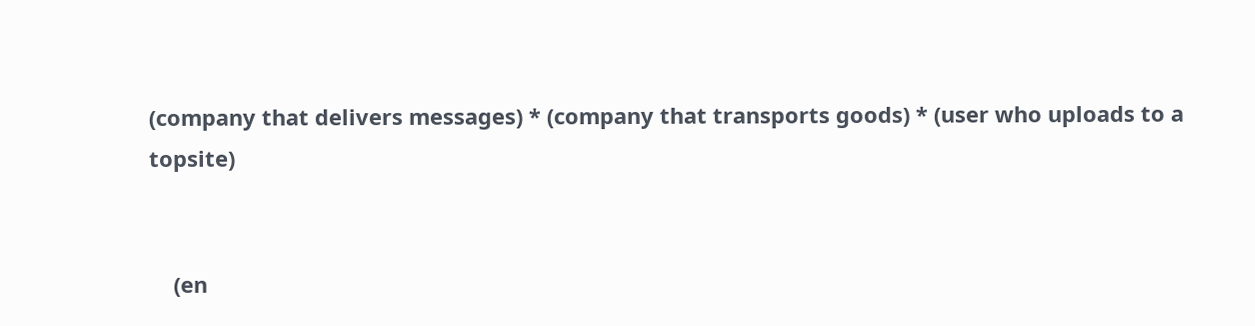(company that delivers messages) * (company that transports goods) * (user who uploads to a topsite)


    (en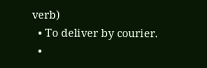verb)
  • To deliver by courier.
  •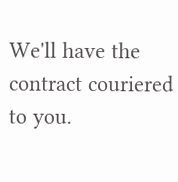We'll have the contract couriered to you.